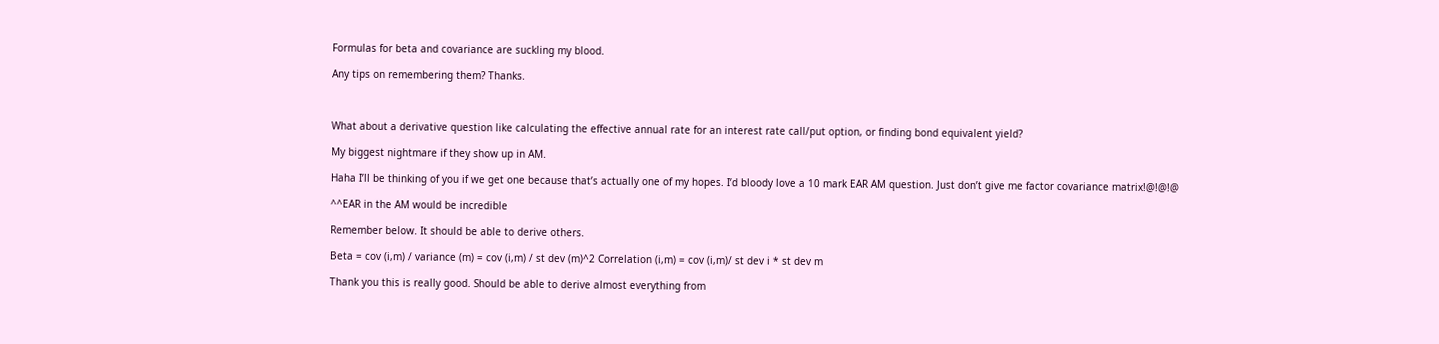Formulas for beta and covariance are suckling my blood.

Any tips on remembering them? Thanks.



What about a derivative question like calculating the effective annual rate for an interest rate call/put option, or finding bond equivalent yield?

My biggest nightmare if they show up in AM.

Haha I’ll be thinking of you if we get one because that’s actually one of my hopes. I’d bloody love a 10 mark EAR AM question. Just don’t give me factor covariance matrix!@!@!@

^^EAR in the AM would be incredible

Remember below. It should be able to derive others.

Beta = cov (i,m) / variance (m) = cov (i,m) / st dev (m)^2 Correlation (i,m) = cov (i,m)/ st dev i * st dev m

Thank you this is really good. Should be able to derive almost everything from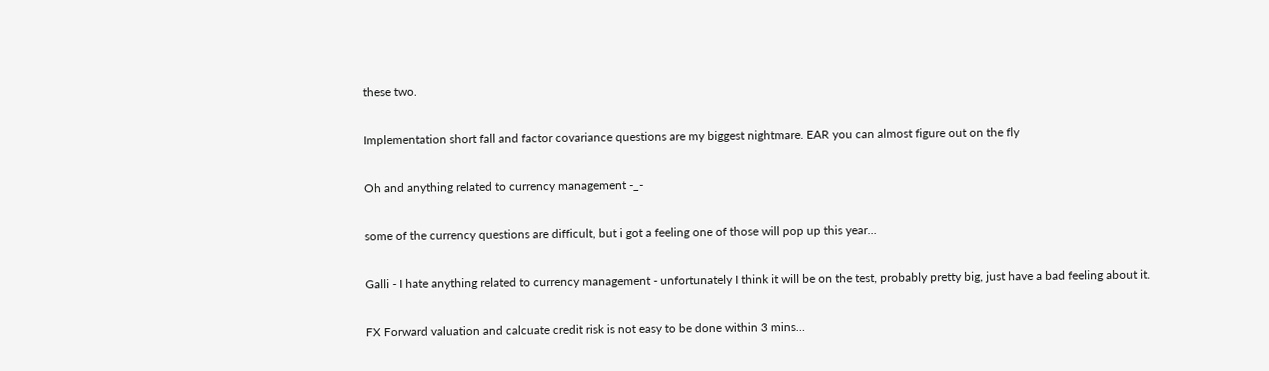these two.

Implementation short fall and factor covariance questions are my biggest nightmare. EAR you can almost figure out on the fly

Oh and anything related to currency management -_-

some of the currency questions are difficult, but i got a feeling one of those will pop up this year…

Galli - I hate anything related to currency management - unfortunately I think it will be on the test, probably pretty big, just have a bad feeling about it.

FX Forward valuation and calcuate credit risk is not easy to be done within 3 mins…